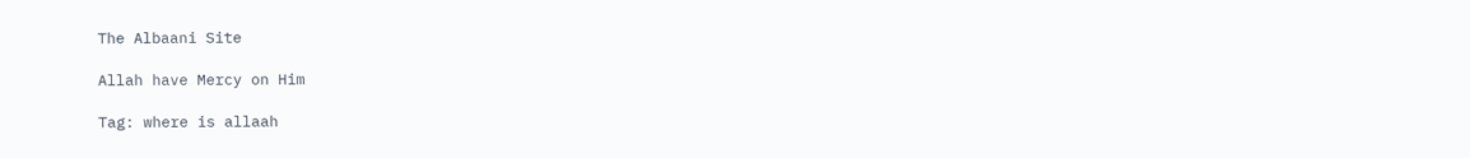The Albaani Site

Allah have Mercy on Him

Tag: where is allaah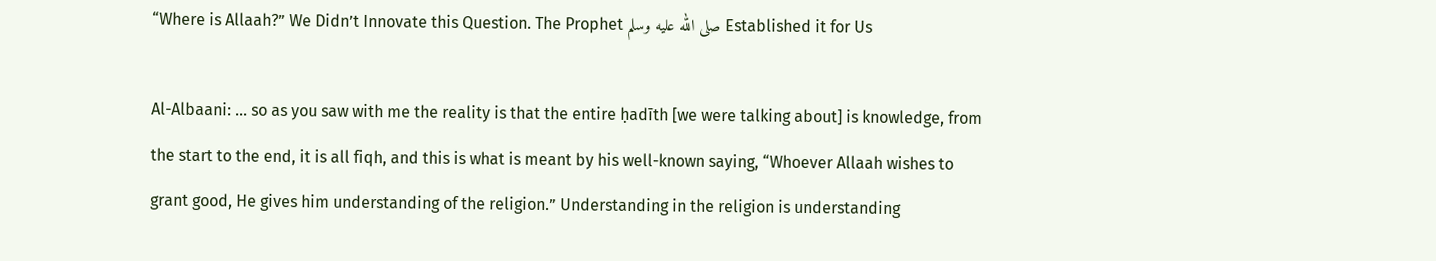“Where is Allaah?” We Didn’t Innovate this Question. The Prophet صلى الله عليه وسلم Established it for Us

Al-Albaani: … so as you saw with me the reality is that the entire ḥadīth [we were talking about] is knowledge, from the start to the end, it is all fiqh, and this is what is meant by his well-known saying, “Whoever Allaah wishes to grant good, He gives him understanding of the religion.” Understanding in the religion is understanding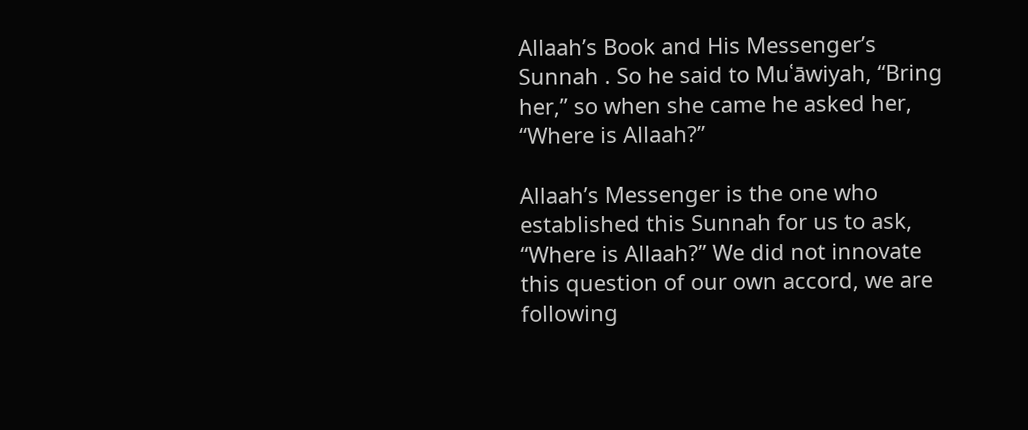Allaah’s Book and His Messenger’s Sunnah . So he said to Muʿāwiyah, “Bring her,” so when she came he asked her, “Where is Allaah?”

Allaah’s Messenger is the one who established this Sunnah for us to ask, “Where is Allaah?” We did not innovate this question of our own accord, we are following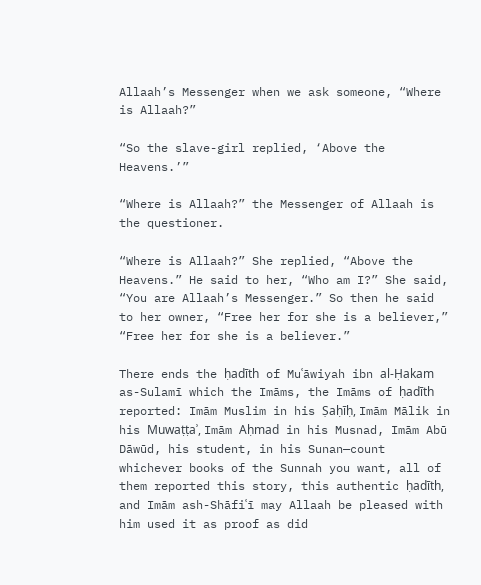Allaah’s Messenger when we ask someone, “Where is Allaah?”

“So the slave-girl replied, ‘Above the Heavens.’”

“Where is Allaah?” the Messenger of Allaah is the questioner.

“Where is Allaah?” She replied, “Above the Heavens.” He said to her, “Who am I?” She said, “You are Allaah’s Messenger.” So then he said to her owner, “Free her for she is a believer,” “Free her for she is a believer.”

There ends the ḥadīth of Muʿāwiyah ibn al-Ḥakam as-Sulamī which the Imāms, the Imāms of ḥadīth reported: Imām Muslim in his Ṣaḥīḥ, Imām Mālik in his Muwaṭṭaʾ, Imām Aḥmad in his Musnad, Imām Abū Dāwūd, his student, in his Sunan—count whichever books of the Sunnah you want, all of them reported this story, this authentic ḥadīth, and Imām ash-Shāfiʿī may Allaah be pleased with him used it as proof as did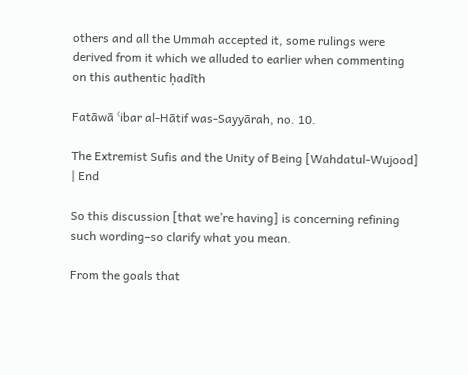others and all the Ummah accepted it, some rulings were derived from it which we alluded to earlier when commenting on this authentic ḥadīth

Fatāwā ʿibar al-Hātif was-Sayyārah, no. 10.

The Extremist Sufis and the Unity of Being [Wahdatul-Wujood] | End

So this discussion [that we’re having] is concerning refining such wording–so clarify what you mean.

From the goals that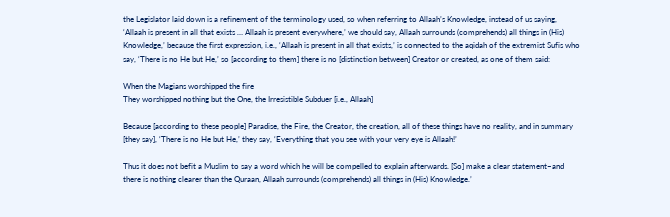the Legislator laid down is a refinement of the terminology used, so when referring to Allaah’s Knowledge, instead of us saying, ‘Allaah is present in all that exists … Allaah is present everywhere,’ we should say, Allaah surrounds (comprehends) all things in (His) Knowledge,’ because the first expression, i.e., ‘Allaah is present in all that exists,’ is connected to the aqidah of the extremist Sufis who say, ‘There is no He but He,’ so [according to them] there is no [distinction between] Creator or created, as one of them said:

When the Magians worshipped the fire
They worshipped nothing but the One, the Irresistible Subduer [i.e., Allaah]

Because [according to these people] Paradise, the Fire, the Creator, the creation, all of these things have no reality, and in summary [they say], ‘There is no He but He,’ they say, ‘Everything that you see with your very eye is Allaah!’

Thus it does not befit a Muslim to say a word which he will be compelled to explain afterwards. [So] make a clear statement–and there is nothing clearer than the Quraan, Allaah surrounds (comprehends) all things in (His) Knowledge.’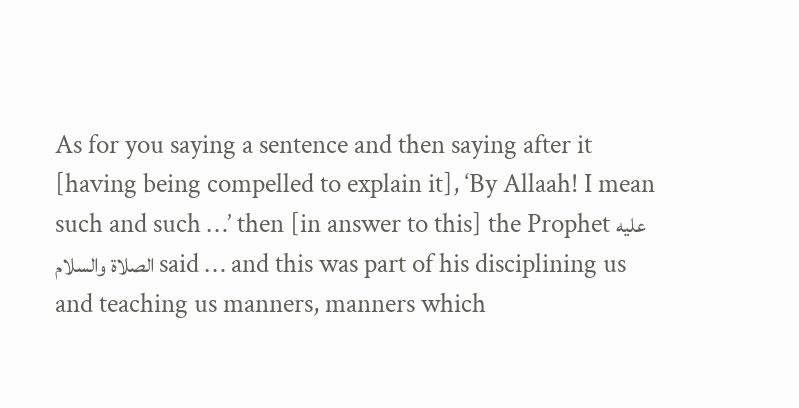As for you saying a sentence and then saying after it [having being compelled to explain it], ‘By Allaah! I mean such and such …’ then [in answer to this] the Prophet عليه الصلاة والسلام said … and this was part of his disciplining us and teaching us manners, manners which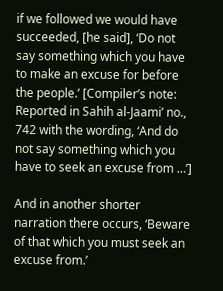if we followed we would have succeeded, [he said], ‘Do not say something which you have to make an excuse for before the people.’ [Compiler’s note: Reported in Sahih al-Jaami’ no., 742 with the wording, ‘And do not say something which you have to seek an excuse from …’]

And in another shorter narration there occurs, ‘Beware of that which you must seek an excuse from.’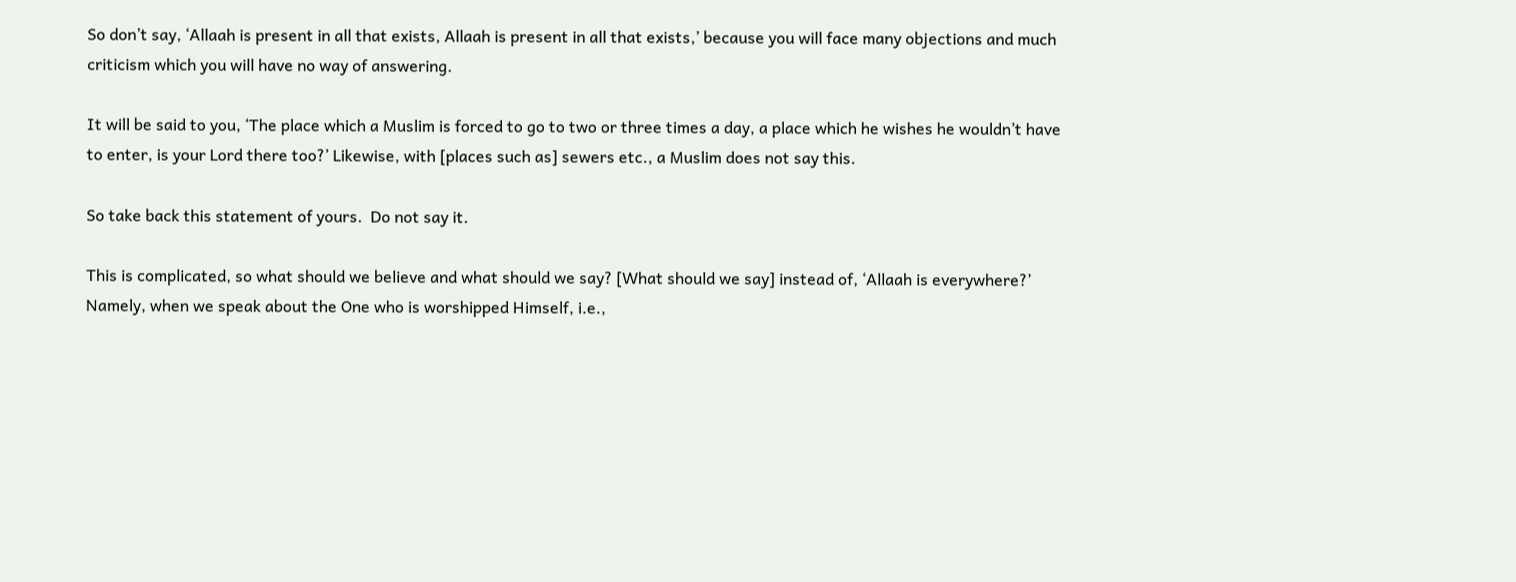So don’t say, ‘Allaah is present in all that exists, Allaah is present in all that exists,’ because you will face many objections and much criticism which you will have no way of answering.

It will be said to you, ‘The place which a Muslim is forced to go to two or three times a day, a place which he wishes he wouldn’t have to enter, is your Lord there too?’ Likewise, with [places such as] sewers etc., a Muslim does not say this.

So take back this statement of yours.  Do not say it.

This is complicated, so what should we believe and what should we say? [What should we say] instead of, ‘Allaah is everywhere?’ Namely, when we speak about the One who is worshipped Himself, i.e.,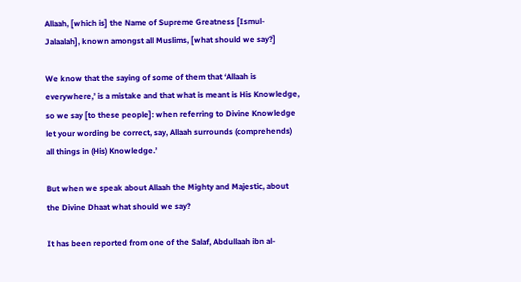Allaah, [which is] the Name of Supreme Greatness [Ismul-Jalaalah], known amongst all Muslims, [what should we say?]

We know that the saying of some of them that ‘Allaah is everywhere,’ is a mistake and that what is meant is His Knowledge, so we say [to these people]: when referring to Divine Knowledge let your wording be correct, say, Allaah surrounds (comprehends) all things in (His) Knowledge.’

But when we speak about Allaah the Mighty and Majestic, about the Divine Dhaat what should we say?

It has been reported from one of the Salaf, Abdullaah ibn al-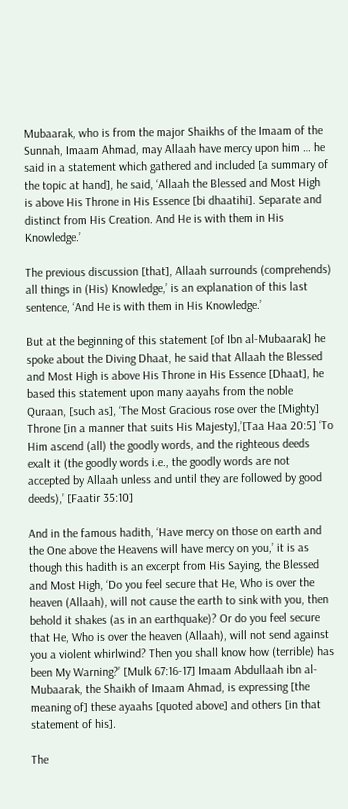Mubaarak, who is from the major Shaikhs of the Imaam of the Sunnah, Imaam Ahmad, may Allaah have mercy upon him … he said in a statement which gathered and included [a summary of the topic at hand], he said, ‘Allaah the Blessed and Most High is above His Throne in His Essence [bi dhaatihi]. Separate and distinct from His Creation. And He is with them in His Knowledge.’

The previous discussion [that], Allaah surrounds (comprehends) all things in (His) Knowledge,’ is an explanation of this last sentence, ‘And He is with them in His Knowledge.’

But at the beginning of this statement [of Ibn al-Mubaarak] he spoke about the Diving Dhaat, he said that Allaah the Blessed and Most High is above His Throne in His Essence [Dhaat], he based this statement upon many aayahs from the noble Quraan, [such as], ‘The Most Gracious rose over the [Mighty] Throne [in a manner that suits His Majesty],’[Taa Haa 20:5] ‘To Him ascend (all) the goodly words, and the righteous deeds exalt it (the goodly words i.e., the goodly words are not accepted by Allaah unless and until they are followed by good deeds),’ [Faatir 35:10]

And in the famous hadith, ‘Have mercy on those on earth and the One above the Heavens will have mercy on you,’ it is as though this hadith is an excerpt from His Saying, the Blessed and Most High, ‘Do you feel secure that He, Who is over the heaven (Allaah), will not cause the earth to sink with you, then behold it shakes (as in an earthquake)? Or do you feel secure that He, Who is over the heaven (Allaah), will not send against you a violent whirlwind? Then you shall know how (terrible) has been My Warning?’ [Mulk 67:16-17] Imaam Abdullaah ibn al-Mubaarak, the Shaikh of Imaam Ahmad, is expressing [the meaning of] these ayaahs [quoted above] and others [in that statement of his].

The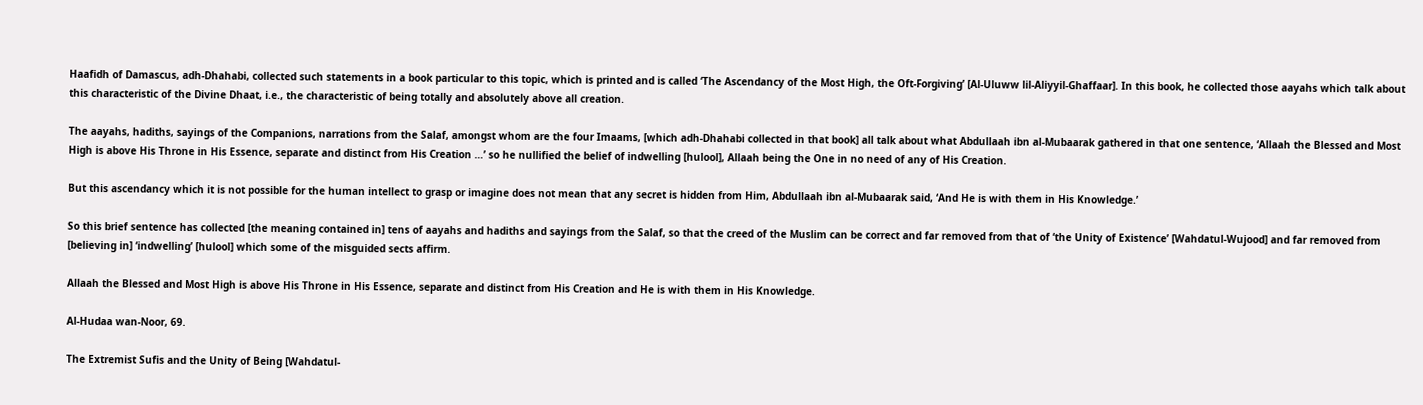Haafidh of Damascus, adh-Dhahabi, collected such statements in a book particular to this topic, which is printed and is called ‘The Ascendancy of the Most High, the Oft-Forgiving’ [Al-Uluww lil-Aliyyil-Ghaffaar]. In this book, he collected those aayahs which talk about this characteristic of the Divine Dhaat, i.e., the characteristic of being totally and absolutely above all creation.

The aayahs, hadiths, sayings of the Companions, narrations from the Salaf, amongst whom are the four Imaams, [which adh-Dhahabi collected in that book] all talk about what Abdullaah ibn al-Mubaarak gathered in that one sentence, ‘Allaah the Blessed and Most High is above His Throne in His Essence, separate and distinct from His Creation …’ so he nullified the belief of indwelling [hulool], Allaah being the One in no need of any of His Creation.

But this ascendancy which it is not possible for the human intellect to grasp or imagine does not mean that any secret is hidden from Him, Abdullaah ibn al-Mubaarak said, ‘And He is with them in His Knowledge.’

So this brief sentence has collected [the meaning contained in] tens of aayahs and hadiths and sayings from the Salaf, so that the creed of the Muslim can be correct and far removed from that of ‘the Unity of Existence’ [Wahdatul-Wujood] and far removed from [believing in] ‘indwelling’ [hulool] which some of the misguided sects affirm.

Allaah the Blessed and Most High is above His Throne in His Essence, separate and distinct from His Creation and He is with them in His Knowledge.

Al-Hudaa wan-Noor, 69.

The Extremist Sufis and the Unity of Being [Wahdatul-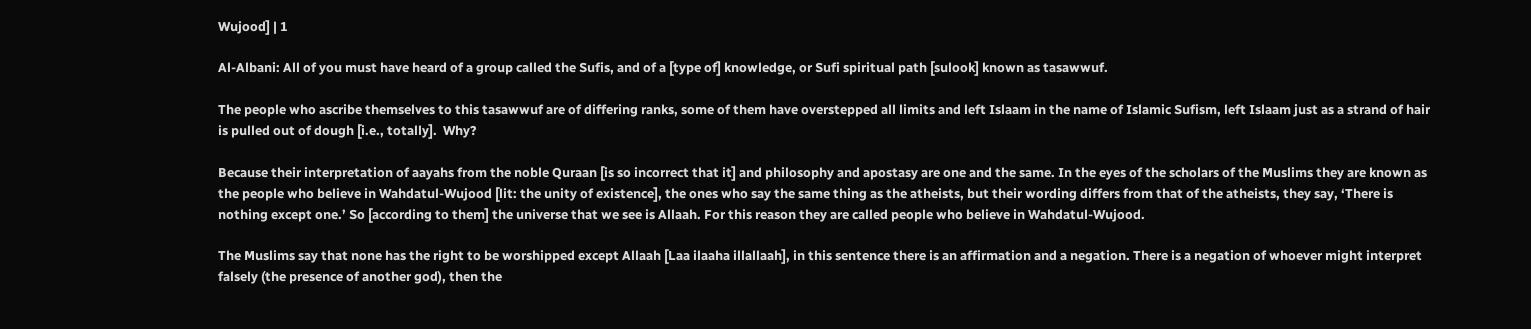Wujood] | 1

Al-Albani: All of you must have heard of a group called the Sufis, and of a [type of] knowledge, or Sufi spiritual path [sulook] known as tasawwuf.

The people who ascribe themselves to this tasawwuf are of differing ranks, some of them have overstepped all limits and left Islaam in the name of Islamic Sufism, left Islaam just as a strand of hair is pulled out of dough [i.e., totally].  Why?

Because their interpretation of aayahs from the noble Quraan [is so incorrect that it] and philosophy and apostasy are one and the same. In the eyes of the scholars of the Muslims they are known as the people who believe in Wahdatul-Wujood [lit: the unity of existence], the ones who say the same thing as the atheists, but their wording differs from that of the atheists, they say, ‘There is nothing except one.’ So [according to them] the universe that we see is Allaah. For this reason they are called people who believe in Wahdatul-Wujood.

The Muslims say that none has the right to be worshipped except Allaah [Laa ilaaha illallaah], in this sentence there is an affirmation and a negation. There is a negation of whoever might interpret falsely (the presence of another god), then the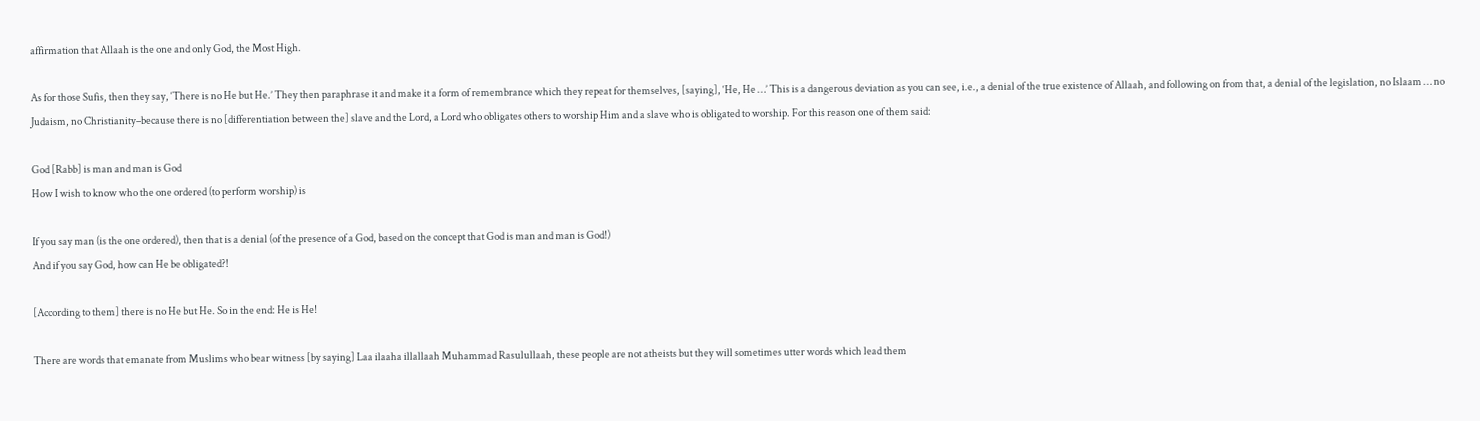affirmation that Allaah is the one and only God, the Most High.

As for those Sufis, then they say, ‘There is no He but He.’ They then paraphrase it and make it a form of remembrance which they repeat for themselves, [saying], ‘He, He …’ This is a dangerous deviation as you can see, i.e., a denial of the true existence of Allaah, and following on from that, a denial of the legislation, no Islaam … no Judaism, no Christianity–because there is no [differentiation between the] slave and the Lord, a Lord who obligates others to worship Him and a slave who is obligated to worship. For this reason one of them said:

God [Rabb] is man and man is God
How I wish to know who the one ordered (to perform worship) is

If you say man (is the one ordered), then that is a denial (of the presence of a God, based on the concept that God is man and man is God!)
And if you say God, how can He be obligated?!

[According to them] there is no He but He. So in the end: He is He!

There are words that emanate from Muslims who bear witness [by saying] Laa ilaaha illallaah Muhammad Rasulullaah, these people are not atheists but they will sometimes utter words which lead them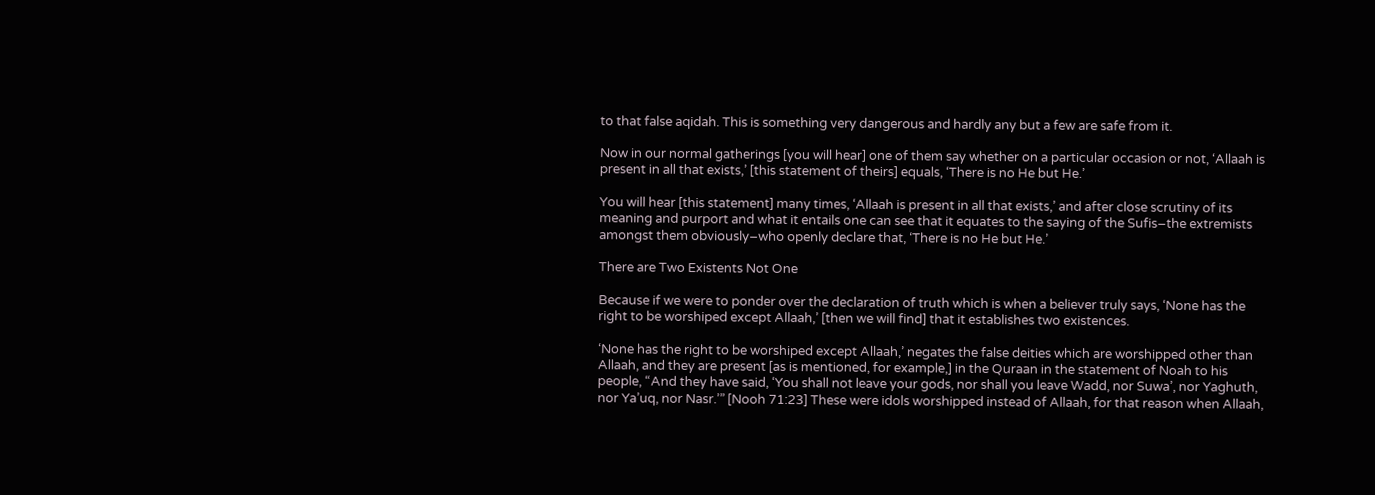to that false aqidah. This is something very dangerous and hardly any but a few are safe from it.

Now in our normal gatherings [you will hear] one of them say whether on a particular occasion or not, ‘Allaah is present in all that exists,’ [this statement of theirs] equals, ‘There is no He but He.’

You will hear [this statement] many times, ‘Allaah is present in all that exists,’ and after close scrutiny of its meaning and purport and what it entails one can see that it equates to the saying of the Sufis–the extremists amongst them obviously–who openly declare that, ‘There is no He but He.’

There are Two Existents Not One

Because if we were to ponder over the declaration of truth which is when a believer truly says, ‘None has the right to be worshiped except Allaah,’ [then we will find] that it establishes two existences.

‘None has the right to be worshiped except Allaah,’ negates the false deities which are worshipped other than Allaah, and they are present [as is mentioned, for example,] in the Quraan in the statement of Noah to his people, “And they have said, ‘You shall not leave your gods, nor shall you leave Wadd, nor Suwa’, nor Yaghuth, nor Ya’uq, nor Nasr.’” [Nooh 71:23] These were idols worshipped instead of Allaah, for that reason when Allaah,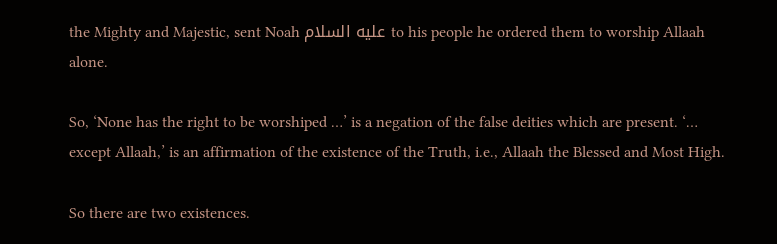the Mighty and Majestic, sent Noah عليه السلام to his people he ordered them to worship Allaah alone.

So, ‘None has the right to be worshiped …’ is a negation of the false deities which are present. ‘… except Allaah,’ is an affirmation of the existence of the Truth, i.e., Allaah the Blessed and Most High.

So there are two existences.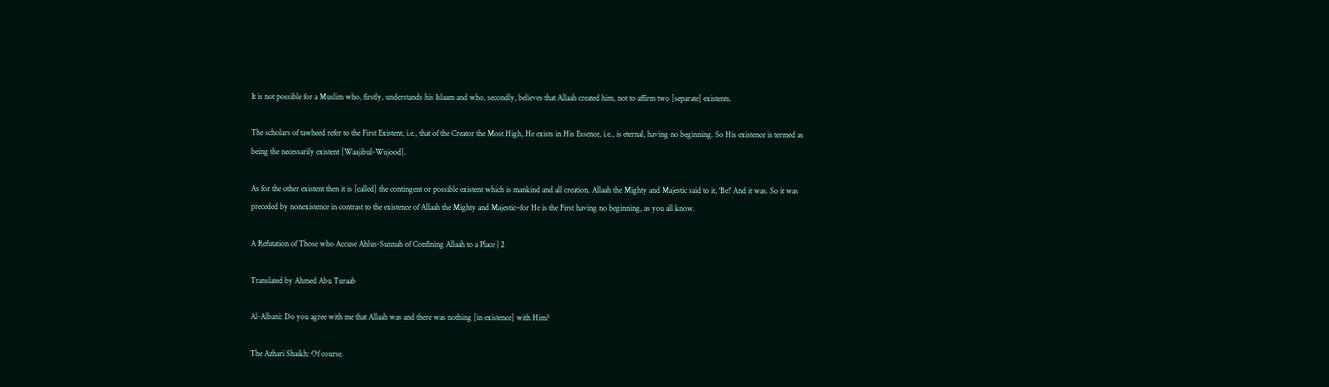It is not possible for a Muslim who, firstly, understands his Islaam and who, secondly, believes that Allaah created him, not to affirm two [separate] existents.

The scholars of tawheed refer to the First Existent, i.e., that of the Creator the Most High, He exists in His Essence, i.e., is eternal, having no beginning. So His existence is termed as being the necessarily existent [Waajibul-Wujood].

As for the other existent then it is [called] the contingent or possible existent which is mankind and all creation. Allaah the Mighty and Majestic said to it, ‘Be!’ And it was. So it was preceded by nonexistence in contrast to the existence of Allaah the Mighty and Majestic–for He is the First having no beginning, as you all know.

A Refutation of Those who Accuse Ahlus-Sunnah of Confining Allaah to a Place | 2

Translated by Ahmed Abu Turaab

Al-Albani: Do you agree with me that Allaah was and there was nothing [in existence] with Him?

The Azhari Shaikh: Of course.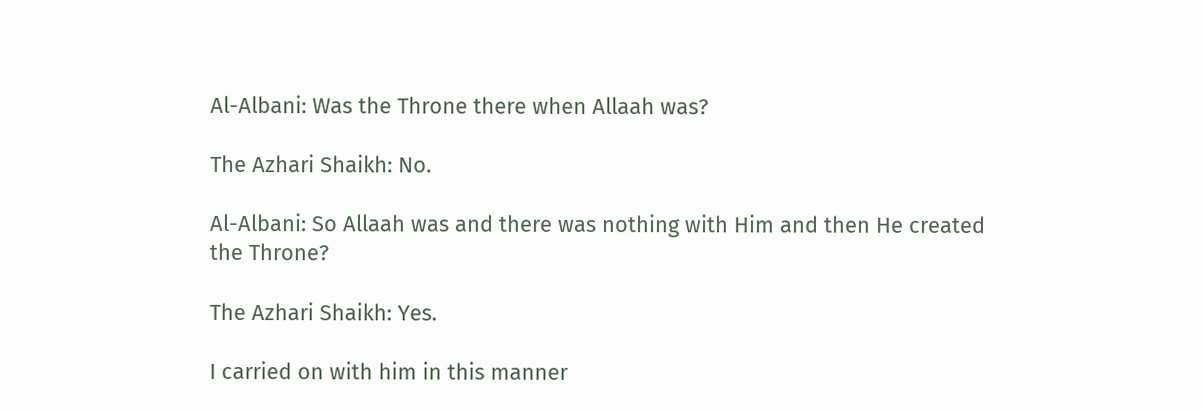Al-Albani: Was the Throne there when Allaah was?

The Azhari Shaikh: No.

Al-Albani: So Allaah was and there was nothing with Him and then He created the Throne?

The Azhari Shaikh: Yes.

I carried on with him in this manner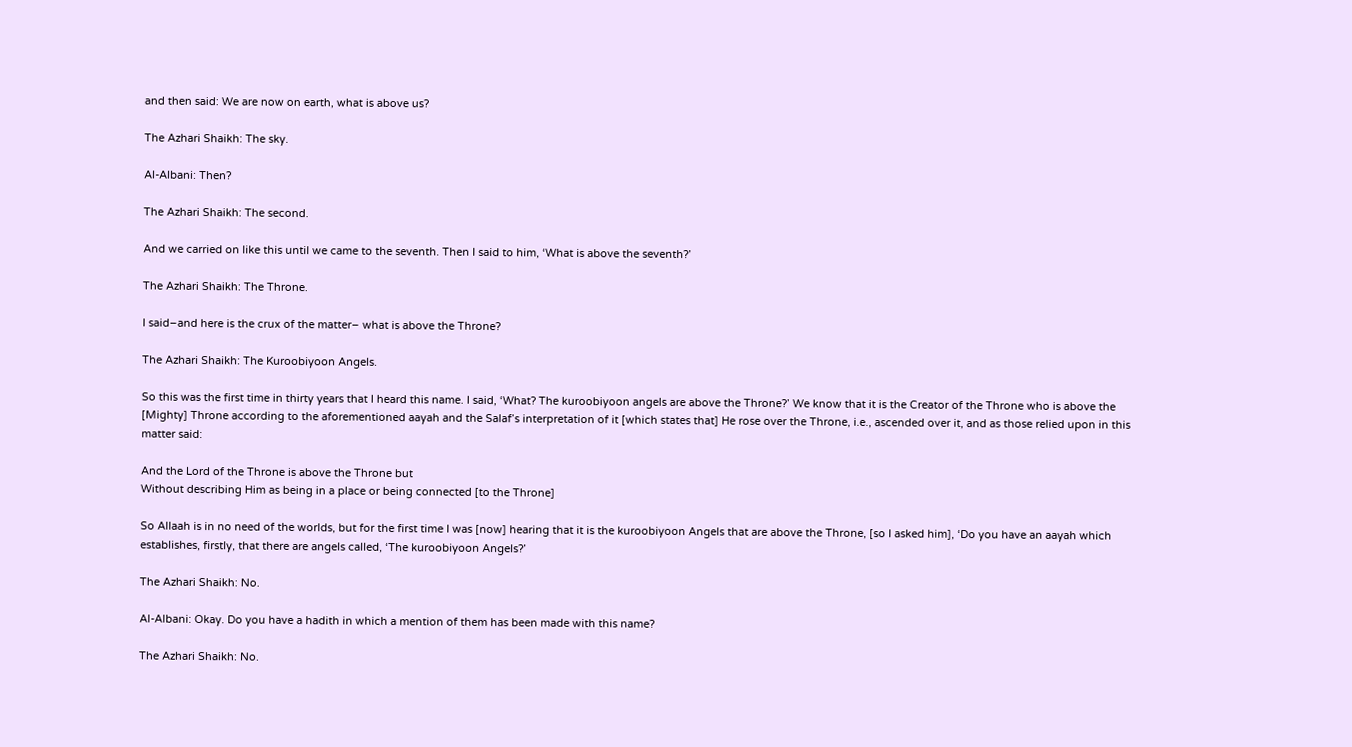and then said: We are now on earth, what is above us?

The Azhari Shaikh: The sky.

Al-Albani: Then?

The Azhari Shaikh: The second.

And we carried on like this until we came to the seventh. Then I said to him, ‘What is above the seventh?’

The Azhari Shaikh: The Throne.

I said–and here is the crux of the matter– what is above the Throne?

The Azhari Shaikh: The Kuroobiyoon Angels.

So this was the first time in thirty years that I heard this name. I said, ‘What? The kuroobiyoon angels are above the Throne?’ We know that it is the Creator of the Throne who is above the [Mighty] Throne according to the aforementioned aayah and the Salaf’s interpretation of it [which states that] He rose over the Throne, i.e., ascended over it, and as those relied upon in this matter said:

And the Lord of the Throne is above the Throne but
Without describing Him as being in a place or being connected [to the Throne]

So Allaah is in no need of the worlds, but for the first time I was [now] hearing that it is the kuroobiyoon Angels that are above the Throne, [so I asked him], ‘Do you have an aayah which establishes, firstly, that there are angels called, ‘The kuroobiyoon Angels?’

The Azhari Shaikh: No.

Al-Albani: Okay. Do you have a hadith in which a mention of them has been made with this name?

The Azhari Shaikh: No.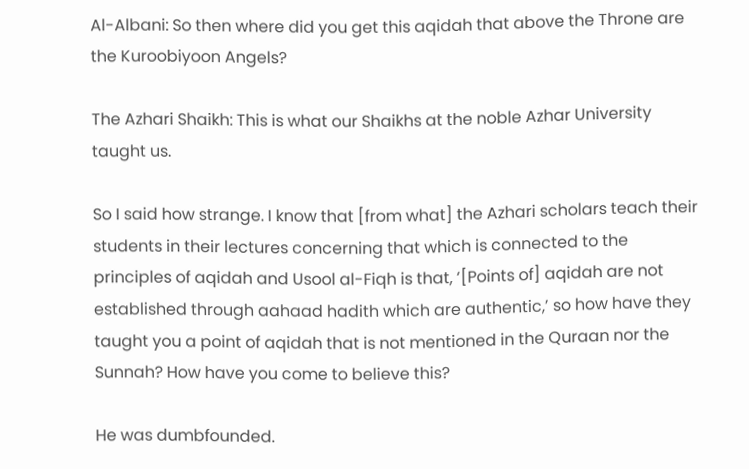Al-Albani: So then where did you get this aqidah that above the Throne are the Kuroobiyoon Angels?

The Azhari Shaikh: This is what our Shaikhs at the noble Azhar University taught us.

So I said how strange. I know that [from what] the Azhari scholars teach their students in their lectures concerning that which is connected to the principles of aqidah and Usool al-Fiqh is that, ‘[Points of] aqidah are not established through aahaad hadith which are authentic,’ so how have they taught you a point of aqidah that is not mentioned in the Quraan nor the Sunnah? How have you come to believe this?

He was dumbfounded.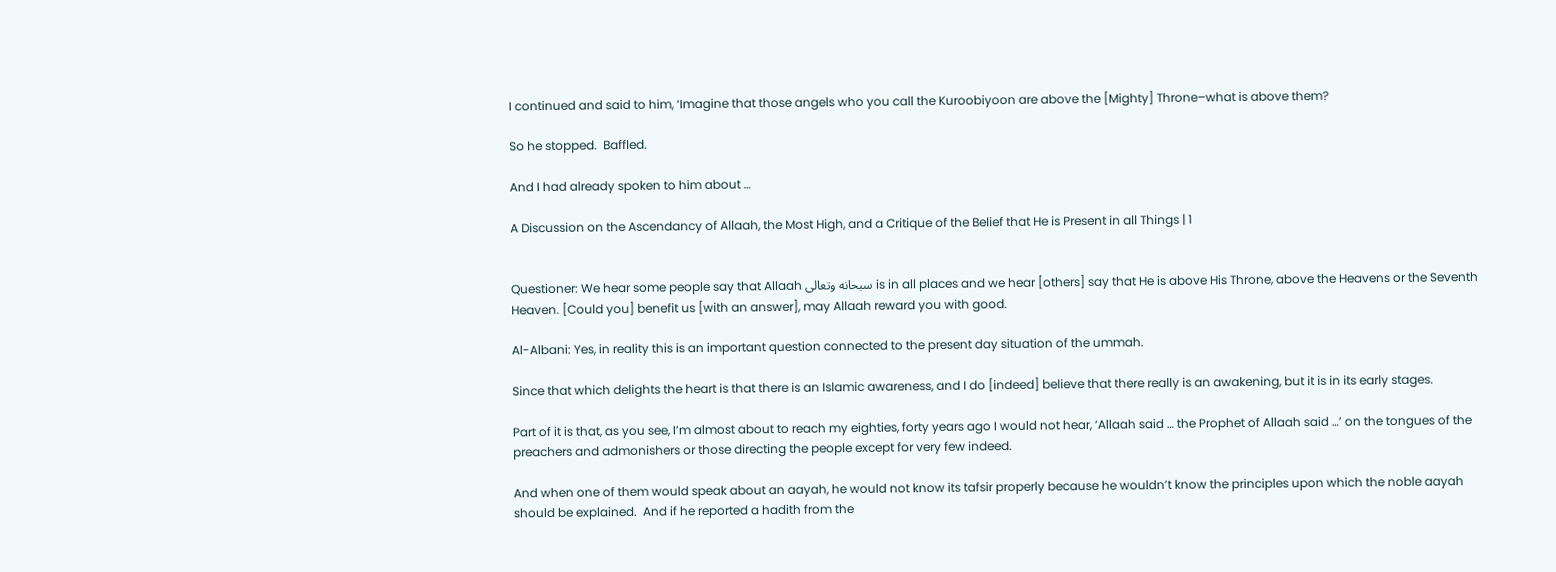I continued and said to him, ‘Imagine that those angels who you call the Kuroobiyoon are above the [Mighty] Throne–what is above them?

So he stopped.  Baffled.

And I had already spoken to him about …

A Discussion on the Ascendancy of Allaah, the Most High, and a Critique of the Belief that He is Present in all Things | 1


Questioner: We hear some people say that Allaah سبحانه وتعالى is in all places and we hear [others] say that He is above His Throne, above the Heavens or the Seventh Heaven. [Could you] benefit us [with an answer], may Allaah reward you with good.

Al-Albani: Yes, in reality this is an important question connected to the present day situation of the ummah.

Since that which delights the heart is that there is an Islamic awareness, and I do [indeed] believe that there really is an awakening, but it is in its early stages.

Part of it is that, as you see, I’m almost about to reach my eighties, forty years ago I would not hear, ‘Allaah said … the Prophet of Allaah said …’ on the tongues of the preachers and admonishers or those directing the people except for very few indeed.

And when one of them would speak about an aayah, he would not know its tafsir properly because he wouldn’t know the principles upon which the noble aayah should be explained.  And if he reported a hadith from the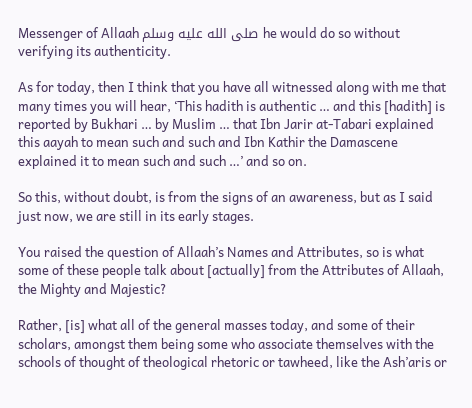Messenger of Allaah صلى الله عليه وسلم he would do so without verifying its authenticity.

As for today, then I think that you have all witnessed along with me that many times you will hear, ‘This hadith is authentic … and this [hadith] is reported by Bukhari … by Muslim … that Ibn Jarir at-Tabari explained this aayah to mean such and such and Ibn Kathir the Damascene explained it to mean such and such …’ and so on.

So this, without doubt, is from the signs of an awareness, but as I said just now, we are still in its early stages.

You raised the question of Allaah’s Names and Attributes, so is what some of these people talk about [actually] from the Attributes of Allaah, the Mighty and Majestic?

Rather, [is] what all of the general masses today, and some of their scholars, amongst them being some who associate themselves with the schools of thought of theological rhetoric or tawheed, like the Ash’aris or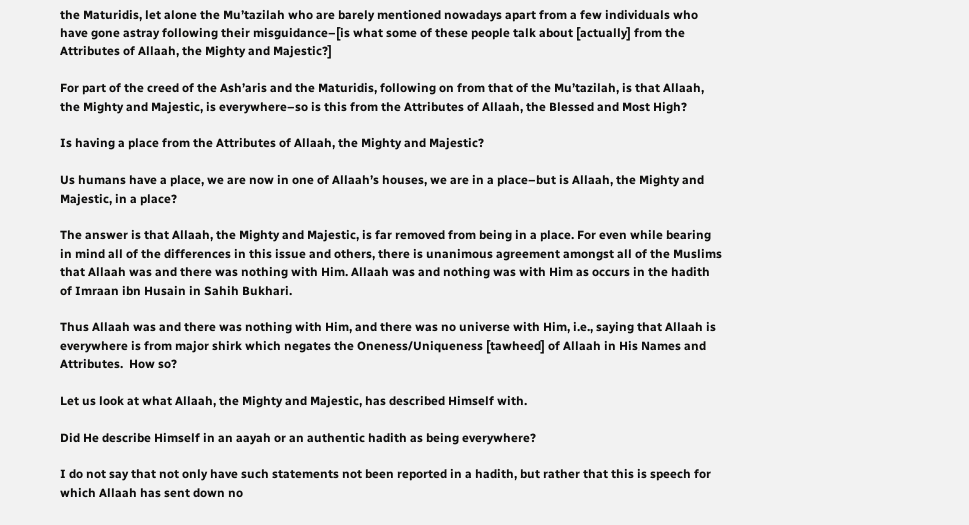the Maturidis, let alone the Mu’tazilah who are barely mentioned nowadays apart from a few individuals who have gone astray following their misguidance–[is what some of these people talk about [actually] from the Attributes of Allaah, the Mighty and Majestic?]

For part of the creed of the Ash’aris and the Maturidis, following on from that of the Mu’tazilah, is that Allaah, the Mighty and Majestic, is everywhere–so is this from the Attributes of Allaah, the Blessed and Most High?

Is having a place from the Attributes of Allaah, the Mighty and Majestic?

Us humans have a place, we are now in one of Allaah’s houses, we are in a place–but is Allaah, the Mighty and Majestic, in a place?

The answer is that Allaah, the Mighty and Majestic, is far removed from being in a place. For even while bearing in mind all of the differences in this issue and others, there is unanimous agreement amongst all of the Muslims that Allaah was and there was nothing with Him. Allaah was and nothing was with Him as occurs in the hadith of Imraan ibn Husain in Sahih Bukhari.

Thus Allaah was and there was nothing with Him, and there was no universe with Him, i.e., saying that Allaah is everywhere is from major shirk which negates the Oneness/Uniqueness [tawheed] of Allaah in His Names and Attributes.  How so?

Let us look at what Allaah, the Mighty and Majestic, has described Himself with.

Did He describe Himself in an aayah or an authentic hadith as being everywhere?

I do not say that not only have such statements not been reported in a hadith, but rather that this is speech for which Allaah has sent down no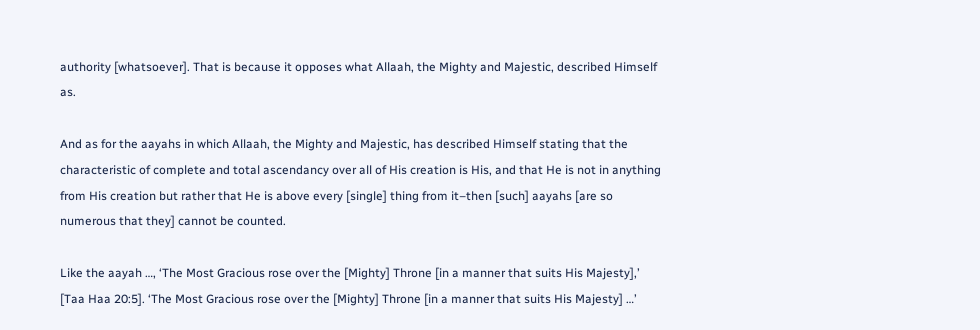authority [whatsoever]. That is because it opposes what Allaah, the Mighty and Majestic, described Himself as.

And as for the aayahs in which Allaah, the Mighty and Majestic, has described Himself stating that the characteristic of complete and total ascendancy over all of His creation is His, and that He is not in anything from His creation but rather that He is above every [single] thing from it–then [such] aayahs [are so numerous that they] cannot be counted.

Like the aayah …, ‘The Most Gracious rose over the [Mighty] Throne [in a manner that suits His Majesty],’ [Taa Haa 20:5]. ‘The Most Gracious rose over the [Mighty] Throne [in a manner that suits His Majesty] …’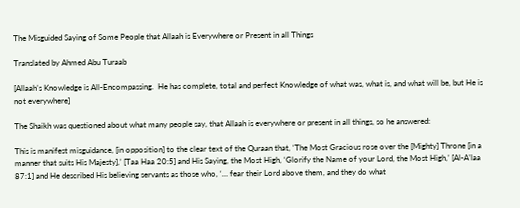The Misguided Saying of Some People that Allaah is Everywhere or Present in all Things

Translated by Ahmed Abu Turaab

[Allaah’s Knowledge is All-Encompassing.  He has complete, total and perfect Knowledge of what was, what is, and what will be, but He is not everywhere]

The Shaikh was questioned about what many people say, that Allaah is everywhere or present in all things, so he answered:

This is manifest misguidance, [in opposition] to the clear text of the Quraan that, ‘The Most Gracious rose over the [Mighty] Throne [in a manner that suits His Majesty],’ [Taa Haa 20:5] and His Saying, the Most High, ‘Glorify the Name of your Lord, the Most High,’ [Al-A’laa 87:1] and He described His believing servants as those who, ‘… fear their Lord above them, and they do what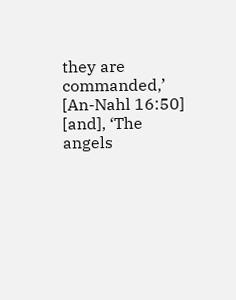they are commanded,’ [An-Nahl 16:50] [and], ‘The angels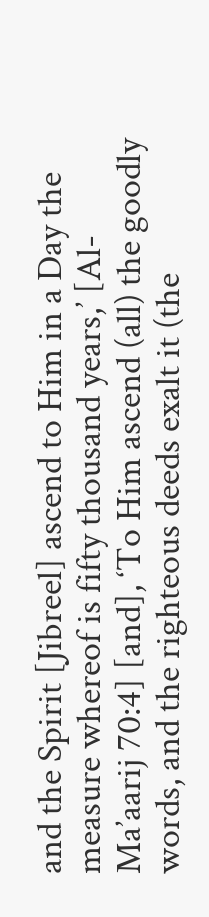and the Spirit [Jibreel] ascend to Him in a Day the measure whereof is fifty thousand years,’ [Al-Ma’aarij 70:4] [and], ‘To Him ascend (all) the goodly words, and the righteous deeds exalt it (the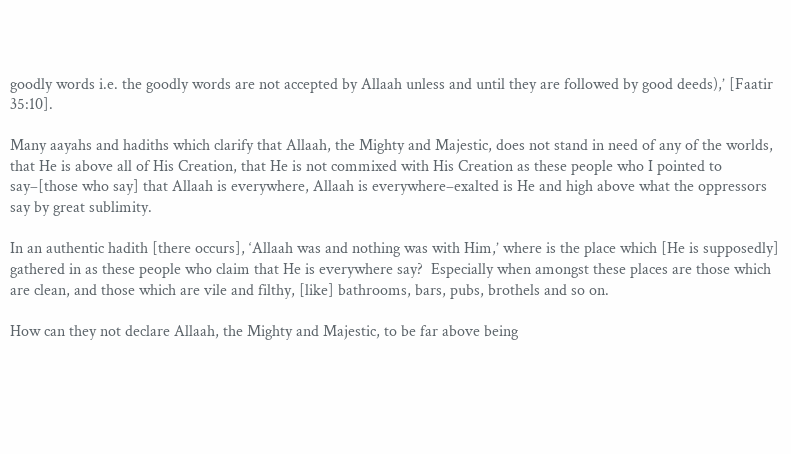goodly words i.e. the goodly words are not accepted by Allaah unless and until they are followed by good deeds),’ [Faatir 35:10].

Many aayahs and hadiths which clarify that Allaah, the Mighty and Majestic, does not stand in need of any of the worlds, that He is above all of His Creation, that He is not commixed with His Creation as these people who I pointed to say–[those who say] that Allaah is everywhere, Allaah is everywhere–exalted is He and high above what the oppressors say by great sublimity.

In an authentic hadith [there occurs], ‘Allaah was and nothing was with Him,’ where is the place which [He is supposedly] gathered in as these people who claim that He is everywhere say?  Especially when amongst these places are those which are clean, and those which are vile and filthy, [like] bathrooms, bars, pubs, brothels and so on.

How can they not declare Allaah, the Mighty and Majestic, to be far above being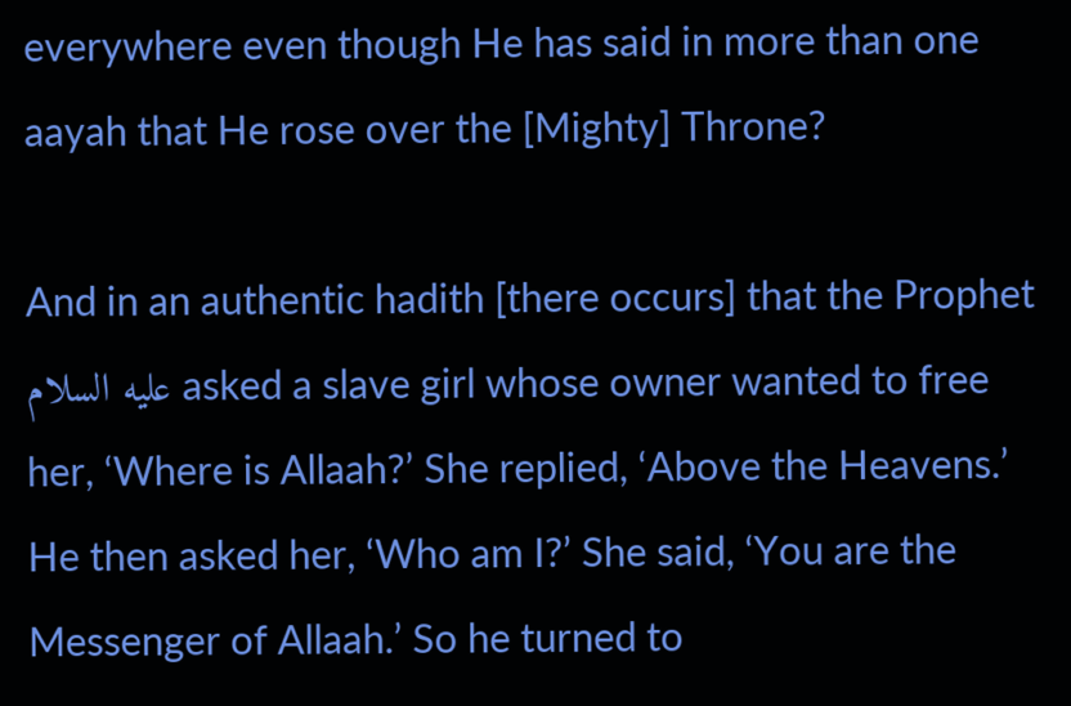everywhere even though He has said in more than one aayah that He rose over the [Mighty] Throne?

And in an authentic hadith [there occurs] that the Prophet عليه السلام asked a slave girl whose owner wanted to free her, ‘Where is Allaah?’ She replied, ‘Above the Heavens.’ He then asked her, ‘Who am I?’ She said, ‘You are the Messenger of Allaah.’ So he turned to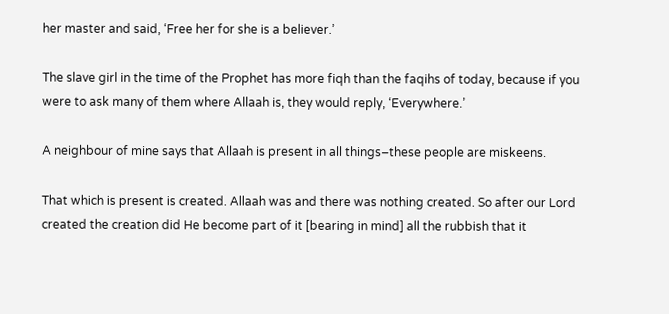her master and said, ‘Free her for she is a believer.’

The slave girl in the time of the Prophet has more fiqh than the faqihs of today, because if you were to ask many of them where Allaah is, they would reply, ‘Everywhere.’

A neighbour of mine says that Allaah is present in all things–these people are miskeens.

That which is present is created. Allaah was and there was nothing created. So after our Lord created the creation did He become part of it [bearing in mind] all the rubbish that it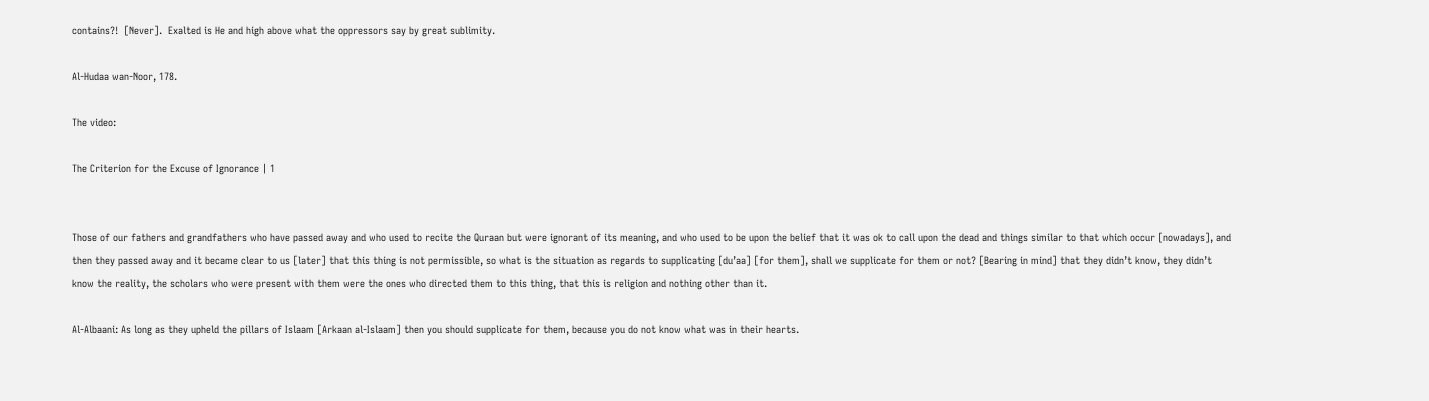contains?!  [Never].  Exalted is He and high above what the oppressors say by great sublimity.

Al-Hudaa wan-Noor, 178.

The video:

The Criterion for the Excuse of Ignorance | 1


Those of our fathers and grandfathers who have passed away and who used to recite the Quraan but were ignorant of its meaning, and who used to be upon the belief that it was ok to call upon the dead and things similar to that which occur [nowadays], and then they passed away and it became clear to us [later] that this thing is not permissible, so what is the situation as regards to supplicating [du’aa] [for them], shall we supplicate for them or not? [Bearing in mind] that they didn’t know, they didn’t know the reality, the scholars who were present with them were the ones who directed them to this thing, that this is religion and nothing other than it.

Al-Albaani: As long as they upheld the pillars of Islaam [Arkaan al-Islaam] then you should supplicate for them, because you do not know what was in their hearts.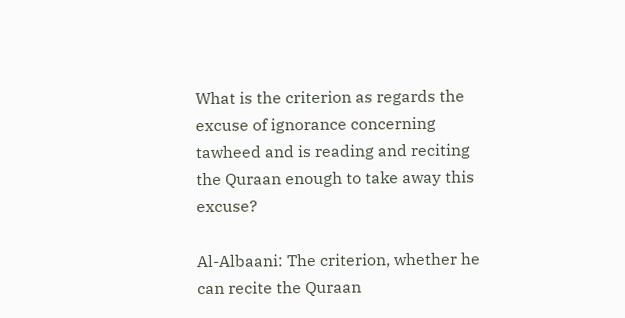What is the criterion as regards the excuse of ignorance concerning tawheed and is reading and reciting the Quraan enough to take away this excuse?

Al-Albaani: The criterion, whether he can recite the Quraan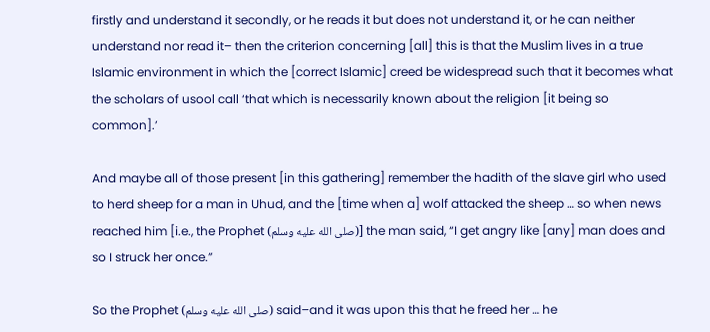firstly and understand it secondly, or he reads it but does not understand it, or he can neither understand nor read it– then the criterion concerning [all] this is that the Muslim lives in a true Islamic environment in which the [correct Islamic] creed be widespread such that it becomes what the scholars of usool call ‘that which is necessarily known about the religion [it being so common].’

And maybe all of those present [in this gathering] remember the hadith of the slave girl who used to herd sheep for a man in Uhud, and the [time when a] wolf attacked the sheep … so when news reached him [i.e., the Prophet (صلى الله عليه وسلم)] the man said, “I get angry like [any] man does and so I struck her once.”

So the Prophet (صلى الله عليه وسلم) said–and it was upon this that he freed her … he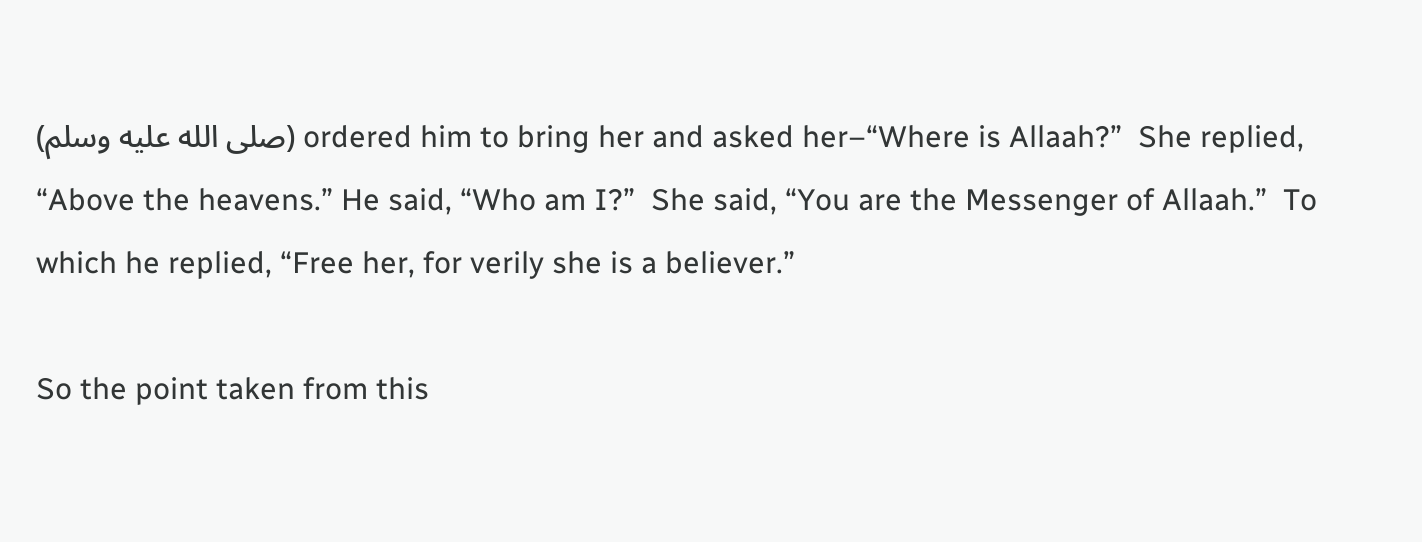(صلى الله عليه وسلم) ordered him to bring her and asked her–“Where is Allaah?”  She replied, “Above the heavens.” He said, “Who am I?”  She said, “You are the Messenger of Allaah.”  To which he replied, “Free her, for verily she is a believer.”

So the point taken from this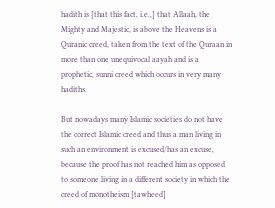hadith is [that this fact, i.e.,] that Allaah, the Mighty and Majestic, is above the Heavens is a Quranic creed, taken from the text of the Quraan in more than one unequivocal aayah and is a prophetic, sunni creed which occurs in very many hadiths.

But nowadays many Islamic societies do not have the correct Islamic creed and thus a man living in such an environment is excused/has an excuse, because the proof has not reached him as opposed to someone living in a different society in which the creed of monotheism [tawheed]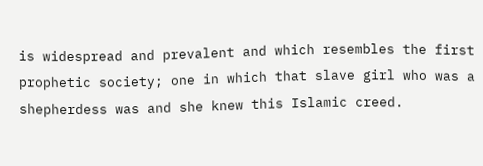is widespread and prevalent and which resembles the first prophetic society; one in which that slave girl who was a shepherdess was and she knew this Islamic creed.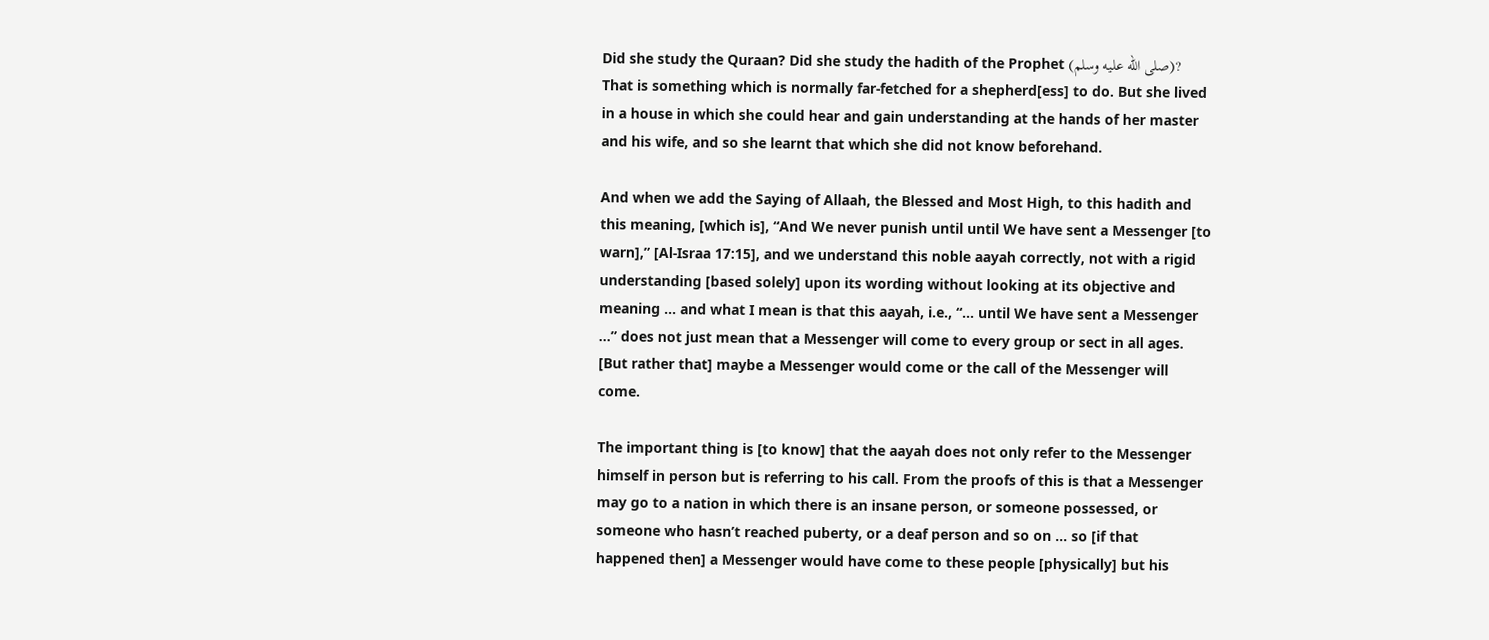Did she study the Quraan? Did she study the hadith of the Prophet (صلى الله عليه وسلم)?  That is something which is normally far-fetched for a shepherd[ess] to do. But she lived in a house in which she could hear and gain understanding at the hands of her master and his wife, and so she learnt that which she did not know beforehand.

And when we add the Saying of Allaah, the Blessed and Most High, to this hadith and this meaning, [which is], “And We never punish until until We have sent a Messenger [to warn],” [Al-Israa 17:15], and we understand this noble aayah correctly, not with a rigid understanding [based solely] upon its wording without looking at its objective and meaning … and what I mean is that this aayah, i.e., “… until We have sent a Messenger …” does not just mean that a Messenger will come to every group or sect in all ages. [But rather that] maybe a Messenger would come or the call of the Messenger will come.

The important thing is [to know] that the aayah does not only refer to the Messenger himself in person but is referring to his call. From the proofs of this is that a Messenger may go to a nation in which there is an insane person, or someone possessed, or someone who hasn’t reached puberty, or a deaf person and so on … so [if that happened then] a Messenger would have come to these people [physically] but his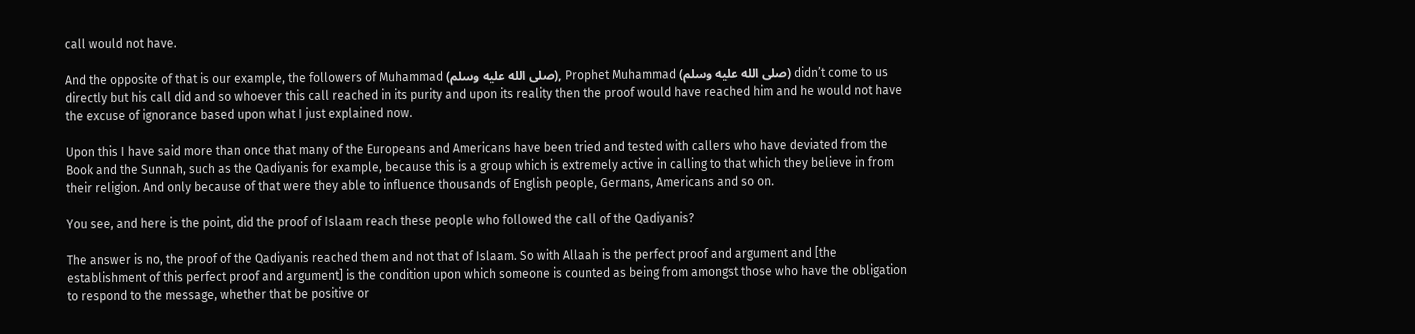call would not have.

And the opposite of that is our example, the followers of Muhammad (صلى الله عليه وسلم), Prophet Muhammad (صلى الله عليه وسلم) didn’t come to us directly but his call did and so whoever this call reached in its purity and upon its reality then the proof would have reached him and he would not have the excuse of ignorance based upon what I just explained now.

Upon this I have said more than once that many of the Europeans and Americans have been tried and tested with callers who have deviated from the Book and the Sunnah, such as the Qadiyanis for example, because this is a group which is extremely active in calling to that which they believe in from their religion. And only because of that were they able to influence thousands of English people, Germans, Americans and so on.

You see, and here is the point, did the proof of Islaam reach these people who followed the call of the Qadiyanis?

The answer is no, the proof of the Qadiyanis reached them and not that of Islaam. So with Allaah is the perfect proof and argument and [the establishment of this perfect proof and argument] is the condition upon which someone is counted as being from amongst those who have the obligation to respond to the message, whether that be positive or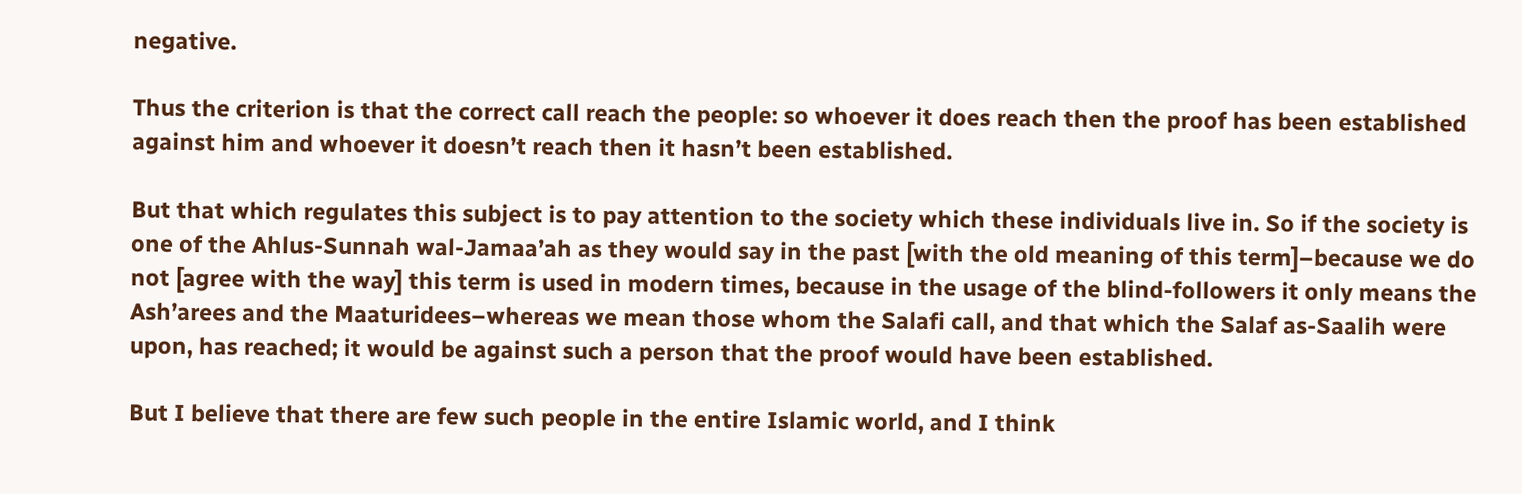negative.

Thus the criterion is that the correct call reach the people: so whoever it does reach then the proof has been established against him and whoever it doesn’t reach then it hasn’t been established.

But that which regulates this subject is to pay attention to the society which these individuals live in. So if the society is one of the Ahlus-Sunnah wal-Jamaa’ah as they would say in the past [with the old meaning of this term]–because we do not [agree with the way] this term is used in modern times, because in the usage of the blind-followers it only means the Ash’arees and the Maaturidees–whereas we mean those whom the Salafi call, and that which the Salaf as-Saalih were upon, has reached; it would be against such a person that the proof would have been established.

But I believe that there are few such people in the entire Islamic world, and I think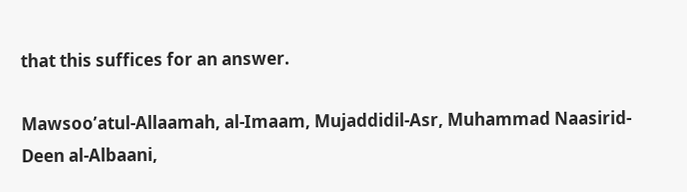that this suffices for an answer.

Mawsoo’atul-Allaamah, al-Imaam, Mujaddidil-Asr, Muhammad Naasirid-Deen al-Albaani,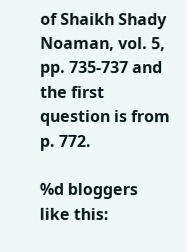of Shaikh Shady Noaman, vol. 5, pp. 735-737 and the first question is from p. 772.

%d bloggers like this: